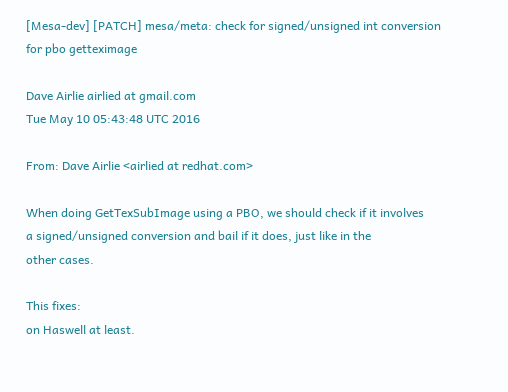[Mesa-dev] [PATCH] mesa/meta: check for signed/unsigned int conversion for pbo getteximage

Dave Airlie airlied at gmail.com
Tue May 10 05:43:48 UTC 2016

From: Dave Airlie <airlied at redhat.com>

When doing GetTexSubImage using a PBO, we should check if it involves
a signed/unsigned conversion and bail if it does, just like in the
other cases.

This fixes:
on Haswell at least.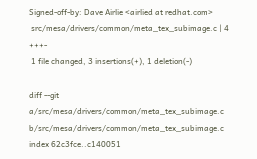Signed-off-by: Dave Airlie <airlied at redhat.com>
 src/mesa/drivers/common/meta_tex_subimage.c | 4 +++-
 1 file changed, 3 insertions(+), 1 deletion(-)

diff --git a/src/mesa/drivers/common/meta_tex_subimage.c b/src/mesa/drivers/common/meta_tex_subimage.c
index 62c3fce..c140051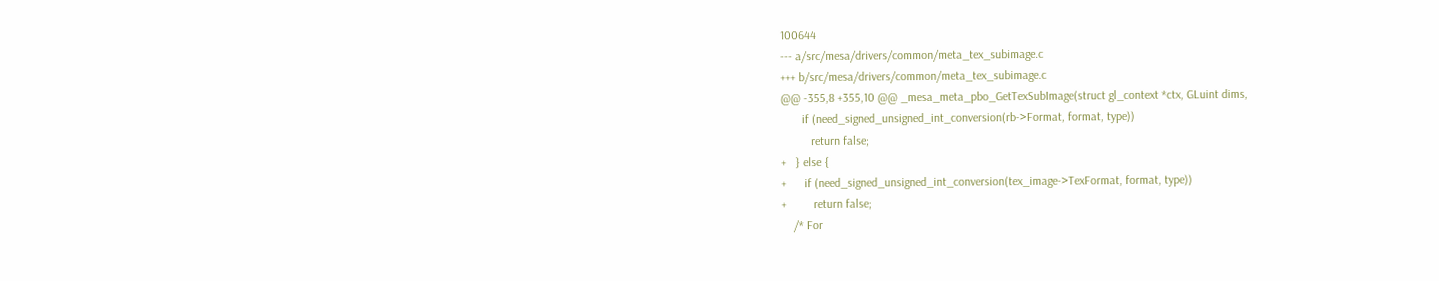100644
--- a/src/mesa/drivers/common/meta_tex_subimage.c
+++ b/src/mesa/drivers/common/meta_tex_subimage.c
@@ -355,8 +355,10 @@ _mesa_meta_pbo_GetTexSubImage(struct gl_context *ctx, GLuint dims,
       if (need_signed_unsigned_int_conversion(rb->Format, format, type))
          return false;
+   } else {
+      if (need_signed_unsigned_int_conversion(tex_image->TexFormat, format, type))
+         return false;
    /* For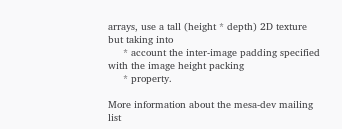arrays, use a tall (height * depth) 2D texture but taking into
     * account the inter-image padding specified with the image height packing
     * property.

More information about the mesa-dev mailing list